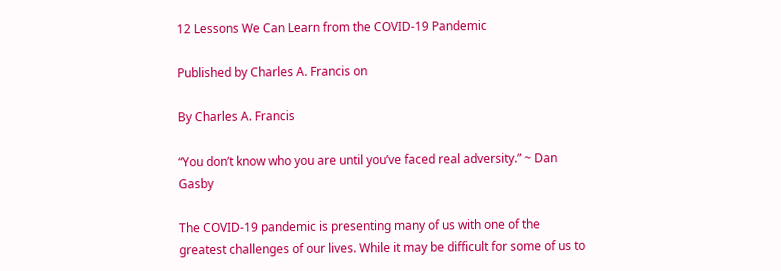12 Lessons We Can Learn from the COVID-19 Pandemic

Published by Charles A. Francis on

By Charles A. Francis

“You don’t know who you are until you’ve faced real adversity.” ~ Dan Gasby

The COVID-19 pandemic is presenting many of us with one of the greatest challenges of our lives. While it may be difficult for some of us to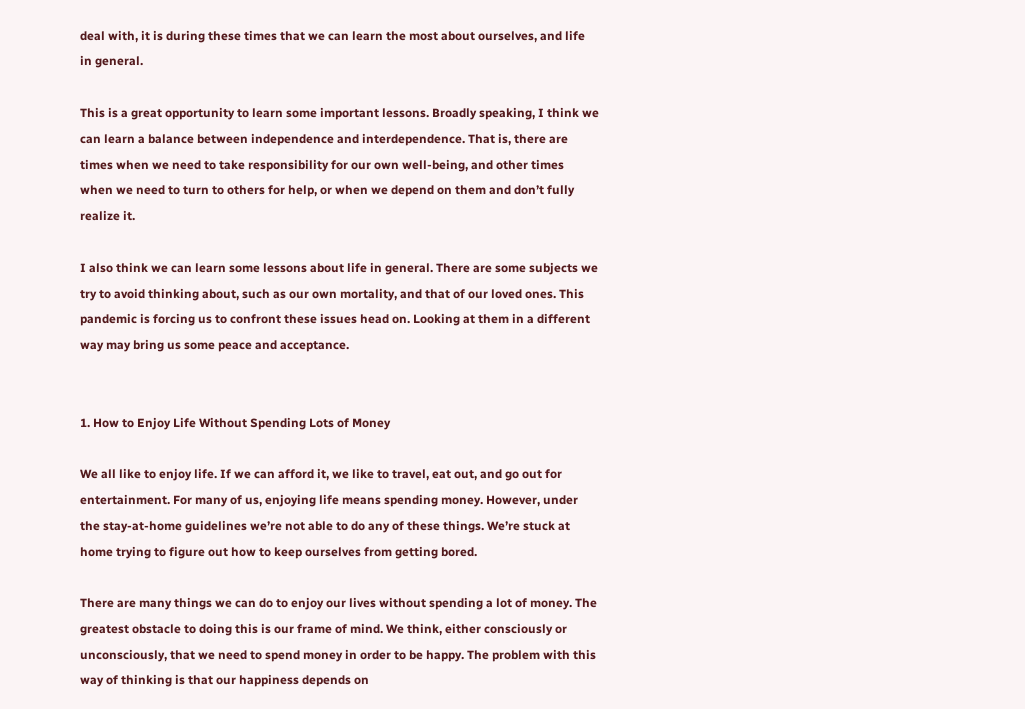deal with, it is during these times that we can learn the most about ourselves, and life in general.

This is a great opportunity to learn some important lessons. Broadly speaking, I think we can learn a balance between independence and interdependence. That is, there are times when we need to take responsibility for our own well-being, and other times when we need to turn to others for help, or when we depend on them and don’t fully realize it.

I also think we can learn some lessons about life in general. There are some subjects we try to avoid thinking about, such as our own mortality, and that of our loved ones. This pandemic is forcing us to confront these issues head on. Looking at them in a different way may bring us some peace and acceptance.


1. How to Enjoy Life Without Spending Lots of Money

We all like to enjoy life. If we can afford it, we like to travel, eat out, and go out for entertainment. For many of us, enjoying life means spending money. However, under the stay-at-home guidelines we’re not able to do any of these things. We’re stuck at home trying to figure out how to keep ourselves from getting bored.

There are many things we can do to enjoy our lives without spending a lot of money. The greatest obstacle to doing this is our frame of mind. We think, either consciously or unconsciously, that we need to spend money in order to be happy. The problem with this way of thinking is that our happiness depends on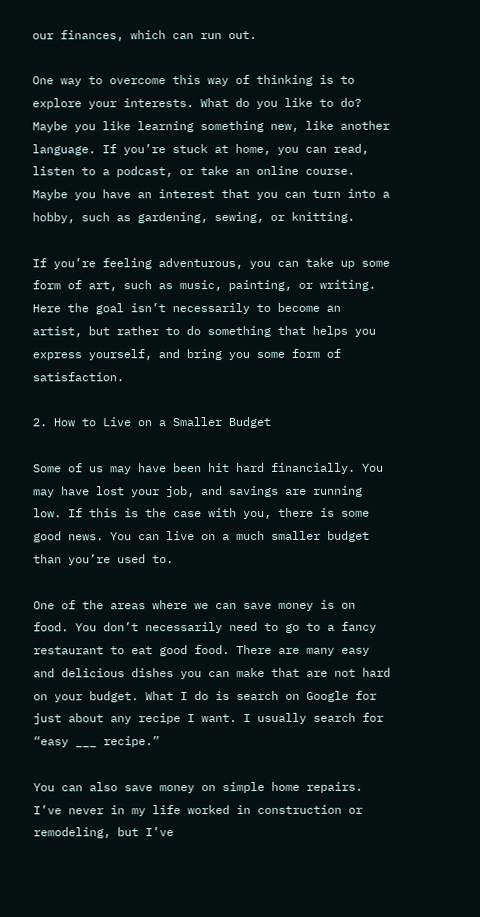our finances, which can run out.

One way to overcome this way of thinking is to explore your interests. What do you like to do? Maybe you like learning something new, like another language. If you’re stuck at home, you can read, listen to a podcast, or take an online course. Maybe you have an interest that you can turn into a hobby, such as gardening, sewing, or knitting.

If you’re feeling adventurous, you can take up some form of art, such as music, painting, or writing. Here the goal isn’t necessarily to become an artist, but rather to do something that helps you express yourself, and bring you some form of satisfaction.

2. How to Live on a Smaller Budget

Some of us may have been hit hard financially. You may have lost your job, and savings are running low. If this is the case with you, there is some good news. You can live on a much smaller budget than you’re used to.

One of the areas where we can save money is on food. You don’t necessarily need to go to a fancy restaurant to eat good food. There are many easy and delicious dishes you can make that are not hard on your budget. What I do is search on Google for just about any recipe I want. I usually search for “easy ___ recipe.”

You can also save money on simple home repairs. I’ve never in my life worked in construction or remodeling, but I’ve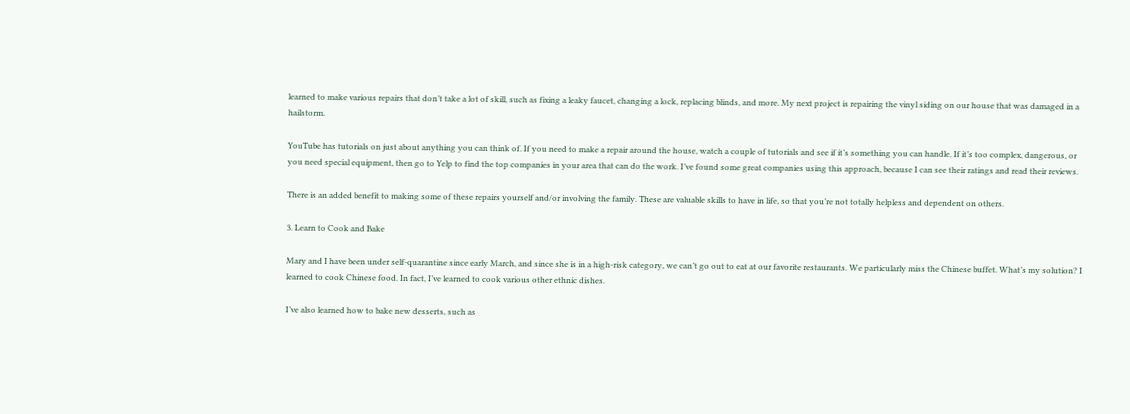learned to make various repairs that don’t take a lot of skill, such as fixing a leaky faucet, changing a lock, replacing blinds, and more. My next project is repairing the vinyl siding on our house that was damaged in a hailstorm.

YouTube has tutorials on just about anything you can think of. If you need to make a repair around the house, watch a couple of tutorials and see if it’s something you can handle. If it’s too complex, dangerous, or you need special equipment, then go to Yelp to find the top companies in your area that can do the work. I’ve found some great companies using this approach, because I can see their ratings and read their reviews.

There is an added benefit to making some of these repairs yourself and/or involving the family. These are valuable skills to have in life, so that you’re not totally helpless and dependent on others.

3. Learn to Cook and Bake

Mary and I have been under self-quarantine since early March, and since she is in a high-risk category, we can’t go out to eat at our favorite restaurants. We particularly miss the Chinese buffet. What’s my solution? I learned to cook Chinese food. In fact, I’ve learned to cook various other ethnic dishes.

I’ve also learned how to bake new desserts, such as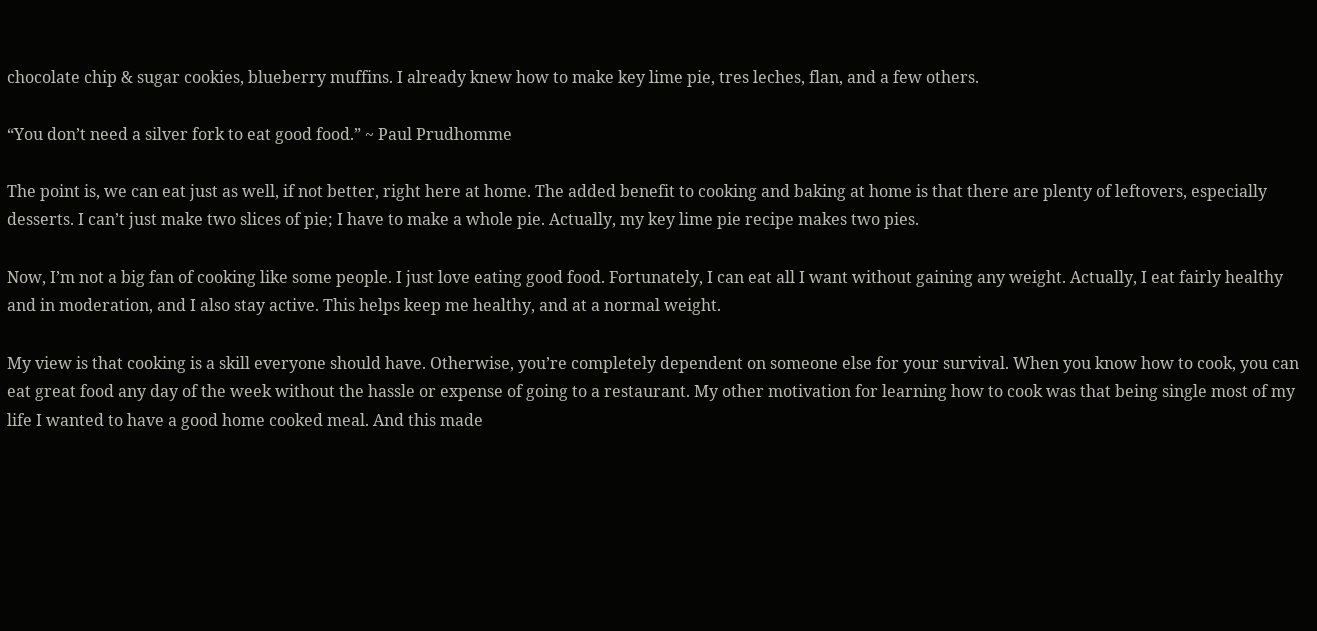chocolate chip & sugar cookies, blueberry muffins. I already knew how to make key lime pie, tres leches, flan, and a few others.

“You don’t need a silver fork to eat good food.” ~ Paul Prudhomme

The point is, we can eat just as well, if not better, right here at home. The added benefit to cooking and baking at home is that there are plenty of leftovers, especially desserts. I can’t just make two slices of pie; I have to make a whole pie. Actually, my key lime pie recipe makes two pies.

Now, I’m not a big fan of cooking like some people. I just love eating good food. Fortunately, I can eat all I want without gaining any weight. Actually, I eat fairly healthy and in moderation, and I also stay active. This helps keep me healthy, and at a normal weight.

My view is that cooking is a skill everyone should have. Otherwise, you’re completely dependent on someone else for your survival. When you know how to cook, you can eat great food any day of the week without the hassle or expense of going to a restaurant. My other motivation for learning how to cook was that being single most of my life I wanted to have a good home cooked meal. And this made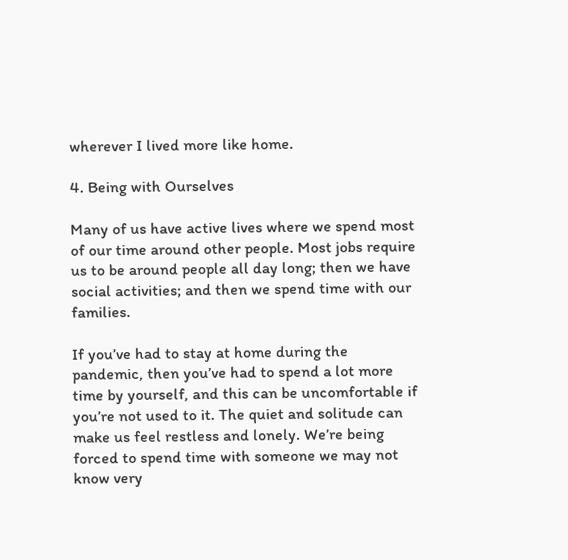wherever I lived more like home.

4. Being with Ourselves

Many of us have active lives where we spend most of our time around other people. Most jobs require us to be around people all day long; then we have social activities; and then we spend time with our families.

If you’ve had to stay at home during the pandemic, then you’ve had to spend a lot more time by yourself, and this can be uncomfortable if you’re not used to it. The quiet and solitude can make us feel restless and lonely. We’re being forced to spend time with someone we may not know very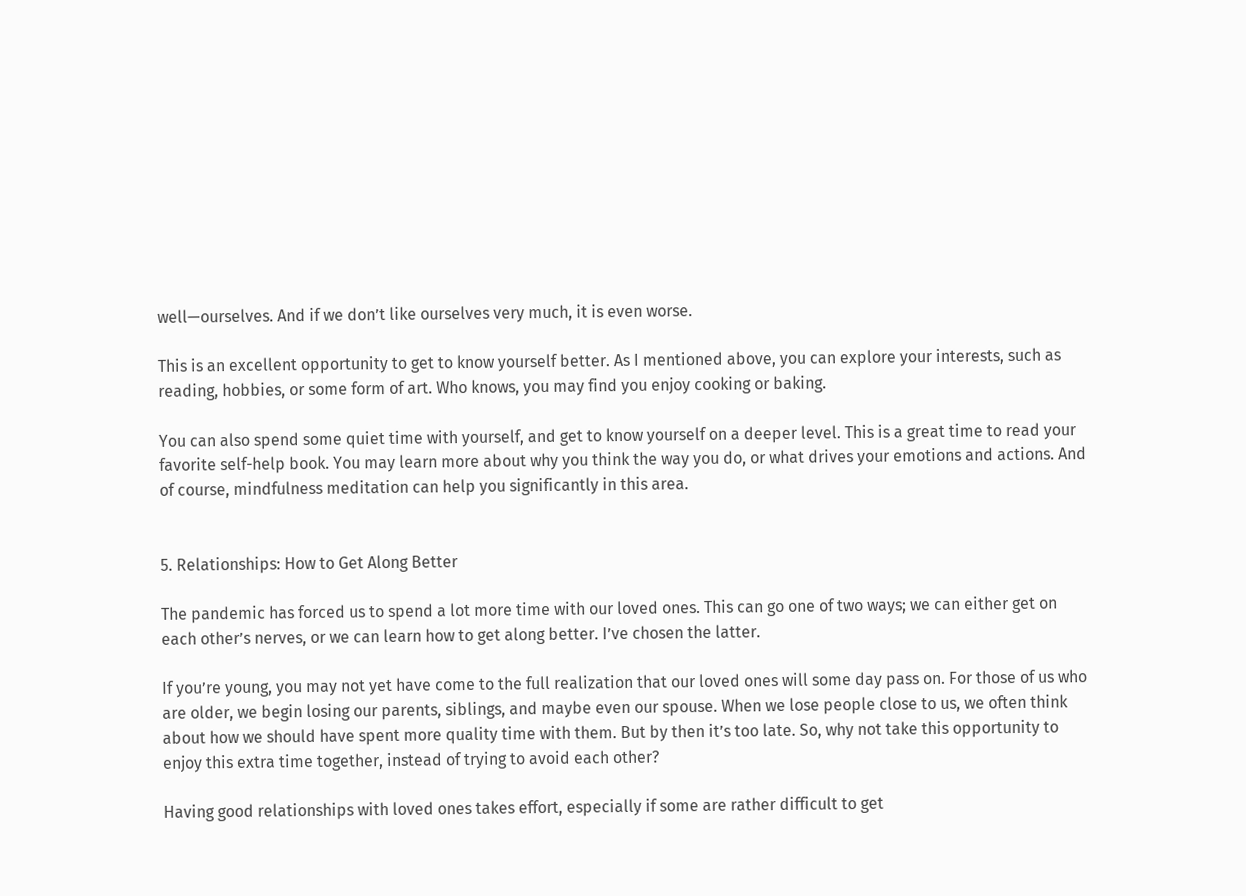well—ourselves. And if we don’t like ourselves very much, it is even worse.

This is an excellent opportunity to get to know yourself better. As I mentioned above, you can explore your interests, such as reading, hobbies, or some form of art. Who knows, you may find you enjoy cooking or baking.

You can also spend some quiet time with yourself, and get to know yourself on a deeper level. This is a great time to read your favorite self-help book. You may learn more about why you think the way you do, or what drives your emotions and actions. And of course, mindfulness meditation can help you significantly in this area.


5. Relationships: How to Get Along Better

The pandemic has forced us to spend a lot more time with our loved ones. This can go one of two ways; we can either get on each other’s nerves, or we can learn how to get along better. I’ve chosen the latter.

If you’re young, you may not yet have come to the full realization that our loved ones will some day pass on. For those of us who are older, we begin losing our parents, siblings, and maybe even our spouse. When we lose people close to us, we often think about how we should have spent more quality time with them. But by then it’s too late. So, why not take this opportunity to enjoy this extra time together, instead of trying to avoid each other?

Having good relationships with loved ones takes effort, especially if some are rather difficult to get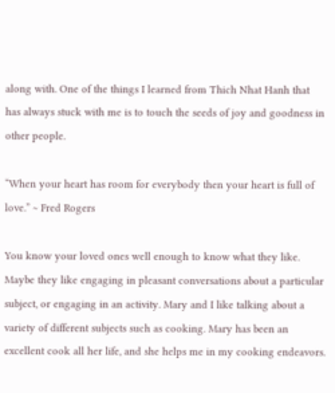along with. One of the things I learned from Thich Nhat Hanh that has always stuck with me is to touch the seeds of joy and goodness in other people.

“When your heart has room for everybody then your heart is full of love.” ~ Fred Rogers

You know your loved ones well enough to know what they like. Maybe they like engaging in pleasant conversations about a particular subject, or engaging in an activity. Mary and I like talking about a variety of different subjects such as cooking. Mary has been an excellent cook all her life, and she helps me in my cooking endeavors.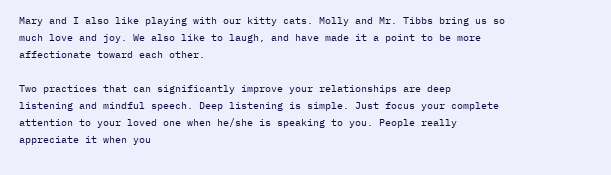Mary and I also like playing with our kitty cats. Molly and Mr. Tibbs bring us so much love and joy. We also like to laugh, and have made it a point to be more affectionate toward each other.

Two practices that can significantly improve your relationships are deep listening and mindful speech. Deep listening is simple. Just focus your complete attention to your loved one when he/she is speaking to you. People really appreciate it when you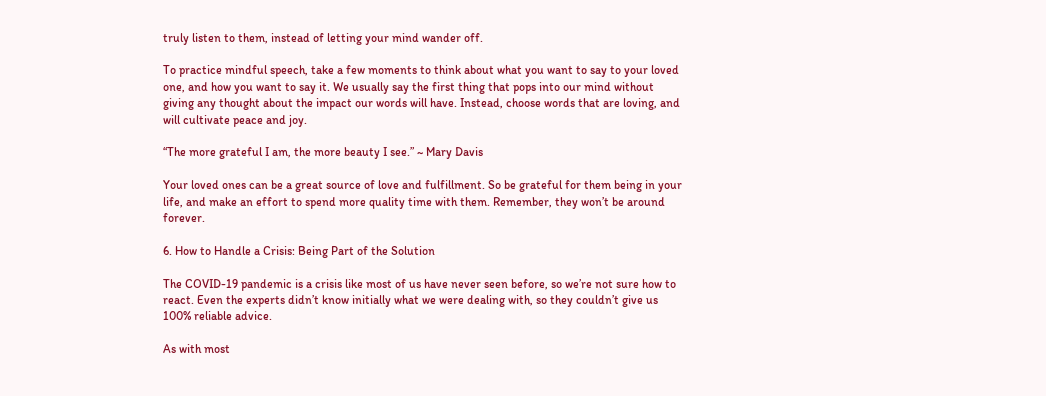truly listen to them, instead of letting your mind wander off.

To practice mindful speech, take a few moments to think about what you want to say to your loved one, and how you want to say it. We usually say the first thing that pops into our mind without giving any thought about the impact our words will have. Instead, choose words that are loving, and will cultivate peace and joy.

“The more grateful I am, the more beauty I see.” ~ Mary Davis

Your loved ones can be a great source of love and fulfillment. So be grateful for them being in your life, and make an effort to spend more quality time with them. Remember, they won’t be around forever.

6. How to Handle a Crisis: Being Part of the Solution

The COVID-19 pandemic is a crisis like most of us have never seen before, so we’re not sure how to react. Even the experts didn’t know initially what we were dealing with, so they couldn’t give us 100% reliable advice.

As with most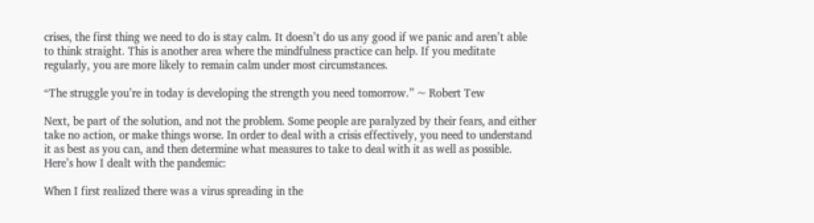crises, the first thing we need to do is stay calm. It doesn’t do us any good if we panic and aren’t able to think straight. This is another area where the mindfulness practice can help. If you meditate regularly, you are more likely to remain calm under most circumstances.

“The struggle you’re in today is developing the strength you need tomorrow.” ~ Robert Tew

Next, be part of the solution, and not the problem. Some people are paralyzed by their fears, and either take no action, or make things worse. In order to deal with a crisis effectively, you need to understand it as best as you can, and then determine what measures to take to deal with it as well as possible. Here’s how I dealt with the pandemic:

When I first realized there was a virus spreading in the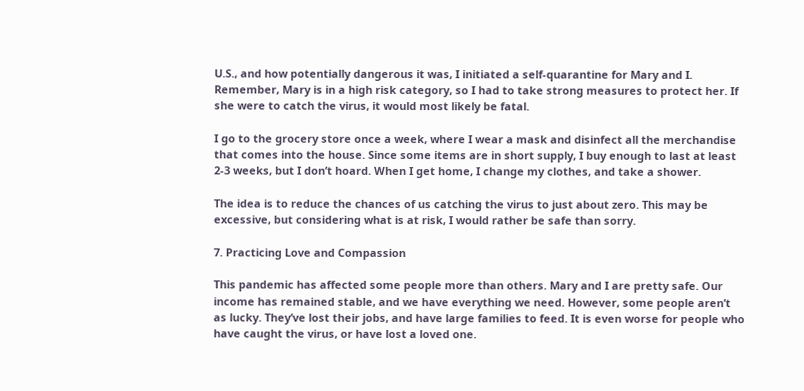U.S., and how potentially dangerous it was, I initiated a self-quarantine for Mary and I. Remember, Mary is in a high risk category, so I had to take strong measures to protect her. If she were to catch the virus, it would most likely be fatal.

I go to the grocery store once a week, where I wear a mask and disinfect all the merchandise that comes into the house. Since some items are in short supply, I buy enough to last at least 2-3 weeks, but I don’t hoard. When I get home, I change my clothes, and take a shower.

The idea is to reduce the chances of us catching the virus to just about zero. This may be excessive, but considering what is at risk, I would rather be safe than sorry.

7. Practicing Love and Compassion

This pandemic has affected some people more than others. Mary and I are pretty safe. Our income has remained stable, and we have everything we need. However, some people aren’t as lucky. They’ve lost their jobs, and have large families to feed. It is even worse for people who have caught the virus, or have lost a loved one.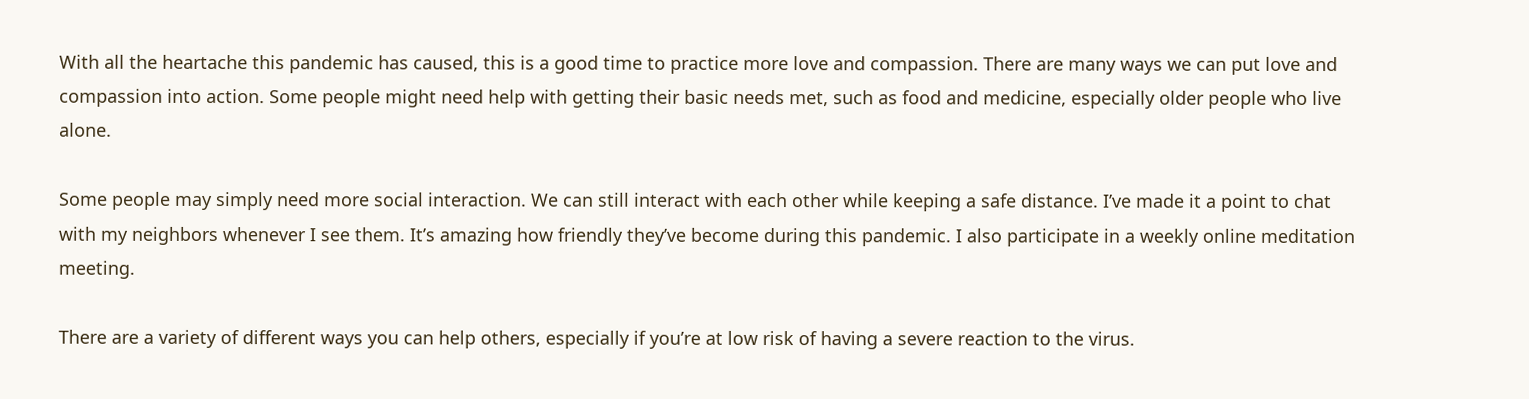With all the heartache this pandemic has caused, this is a good time to practice more love and compassion. There are many ways we can put love and compassion into action. Some people might need help with getting their basic needs met, such as food and medicine, especially older people who live alone.

Some people may simply need more social interaction. We can still interact with each other while keeping a safe distance. I’ve made it a point to chat with my neighbors whenever I see them. It’s amazing how friendly they’ve become during this pandemic. I also participate in a weekly online meditation meeting.

There are a variety of different ways you can help others, especially if you’re at low risk of having a severe reaction to the virus.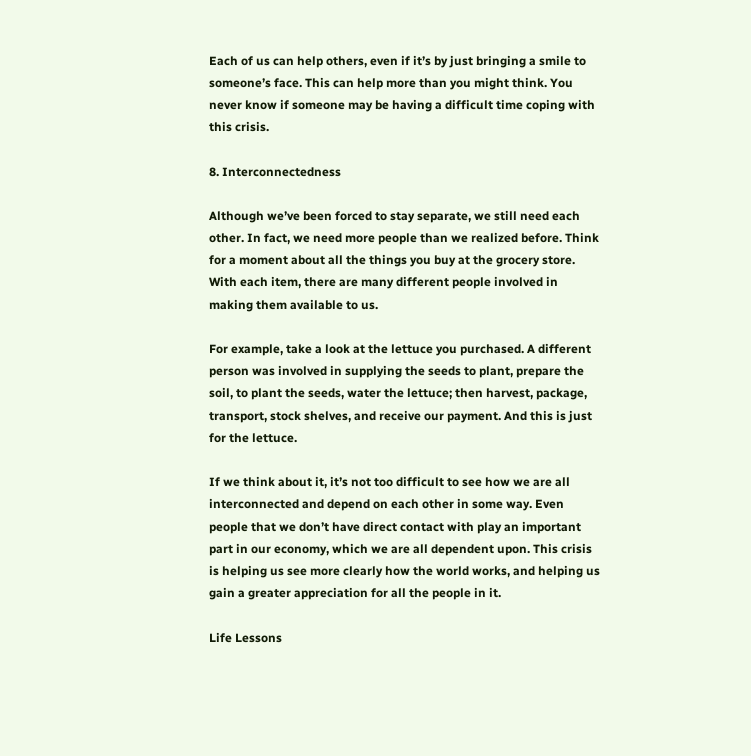Each of us can help others, even if it’s by just bringing a smile to someone’s face. This can help more than you might think. You never know if someone may be having a difficult time coping with this crisis.

8. Interconnectedness

Although we’ve been forced to stay separate, we still need each other. In fact, we need more people than we realized before. Think for a moment about all the things you buy at the grocery store. With each item, there are many different people involved in making them available to us.

For example, take a look at the lettuce you purchased. A different person was involved in supplying the seeds to plant, prepare the soil, to plant the seeds, water the lettuce; then harvest, package, transport, stock shelves, and receive our payment. And this is just for the lettuce.

If we think about it, it’s not too difficult to see how we are all interconnected and depend on each other in some way. Even people that we don’t have direct contact with play an important part in our economy, which we are all dependent upon. This crisis is helping us see more clearly how the world works, and helping us gain a greater appreciation for all the people in it.

Life Lessons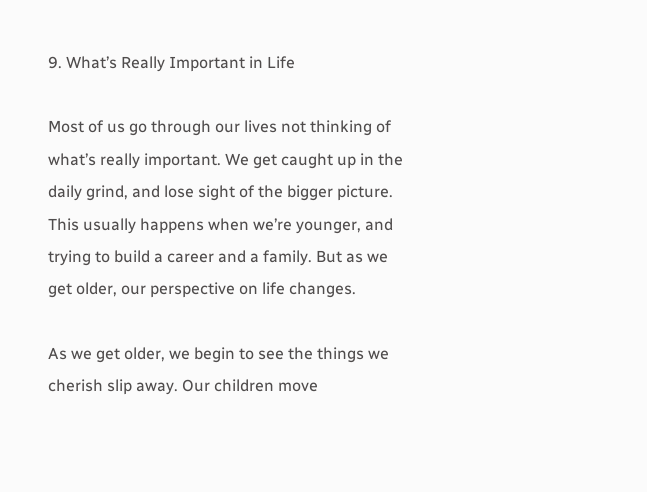9. What’s Really Important in Life

Most of us go through our lives not thinking of what’s really important. We get caught up in the daily grind, and lose sight of the bigger picture. This usually happens when we’re younger, and trying to build a career and a family. But as we get older, our perspective on life changes.

As we get older, we begin to see the things we cherish slip away. Our children move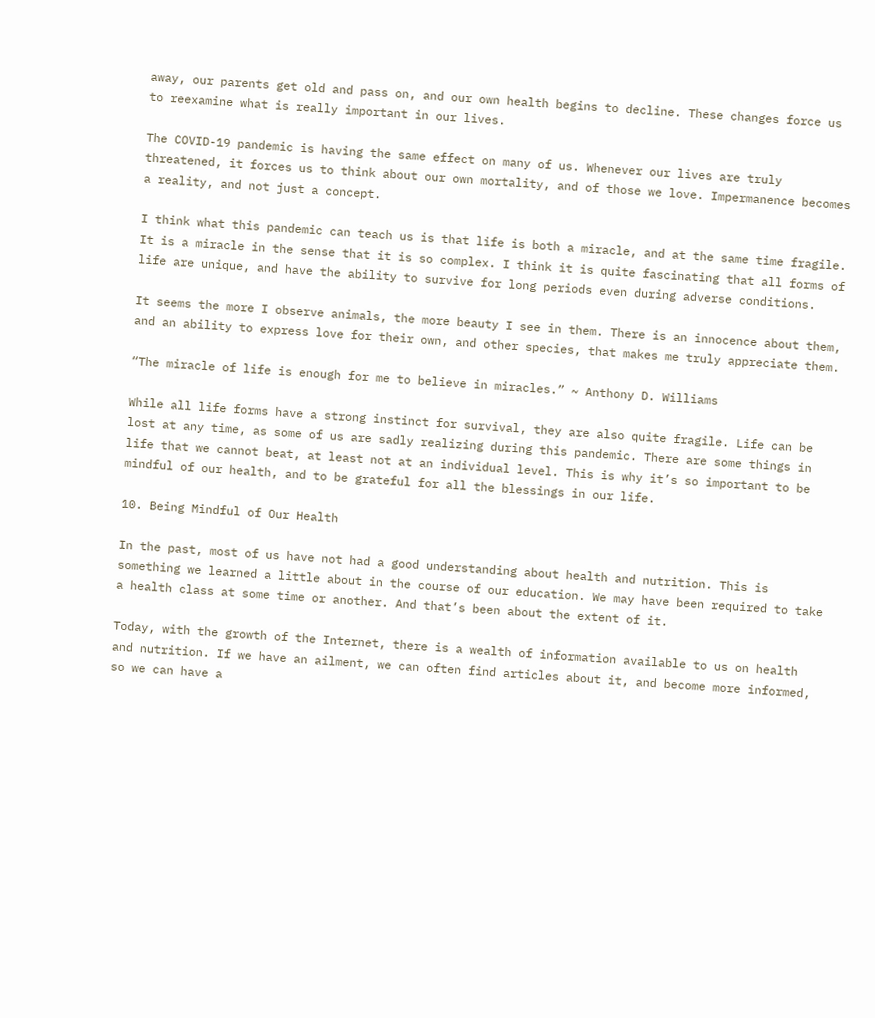away, our parents get old and pass on, and our own health begins to decline. These changes force us to reexamine what is really important in our lives.

The COVID-19 pandemic is having the same effect on many of us. Whenever our lives are truly threatened, it forces us to think about our own mortality, and of those we love. Impermanence becomes a reality, and not just a concept.

I think what this pandemic can teach us is that life is both a miracle, and at the same time fragile. It is a miracle in the sense that it is so complex. I think it is quite fascinating that all forms of life are unique, and have the ability to survive for long periods even during adverse conditions.

It seems the more I observe animals, the more beauty I see in them. There is an innocence about them, and an ability to express love for their own, and other species, that makes me truly appreciate them.

“The miracle of life is enough for me to believe in miracles.” ~ Anthony D. Williams

While all life forms have a strong instinct for survival, they are also quite fragile. Life can be lost at any time, as some of us are sadly realizing during this pandemic. There are some things in life that we cannot beat, at least not at an individual level. This is why it’s so important to be mindful of our health, and to be grateful for all the blessings in our life.

10. Being Mindful of Our Health

In the past, most of us have not had a good understanding about health and nutrition. This is something we learned a little about in the course of our education. We may have been required to take a health class at some time or another. And that’s been about the extent of it.

Today, with the growth of the Internet, there is a wealth of information available to us on health and nutrition. If we have an ailment, we can often find articles about it, and become more informed, so we can have a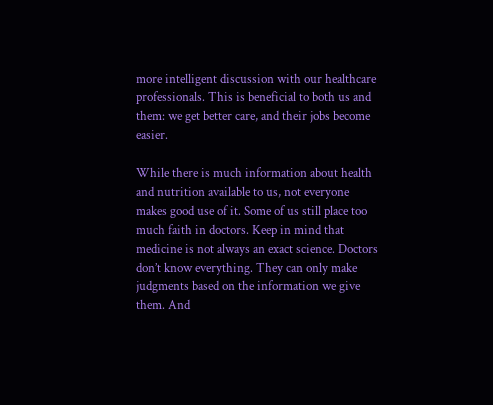more intelligent discussion with our healthcare professionals. This is beneficial to both us and them: we get better care, and their jobs become easier.

While there is much information about health and nutrition available to us, not everyone makes good use of it. Some of us still place too much faith in doctors. Keep in mind that medicine is not always an exact science. Doctors don’t know everything. They can only make judgments based on the information we give them. And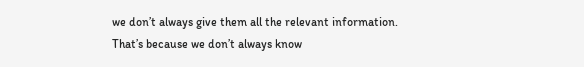we don’t always give them all the relevant information. That’s because we don’t always know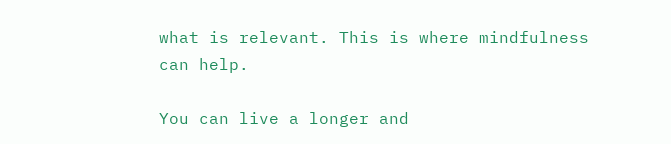what is relevant. This is where mindfulness can help.

You can live a longer and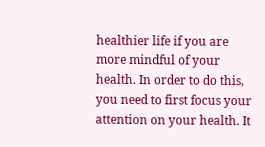healthier life if you are more mindful of your health. In order to do this, you need to first focus your attention on your health. It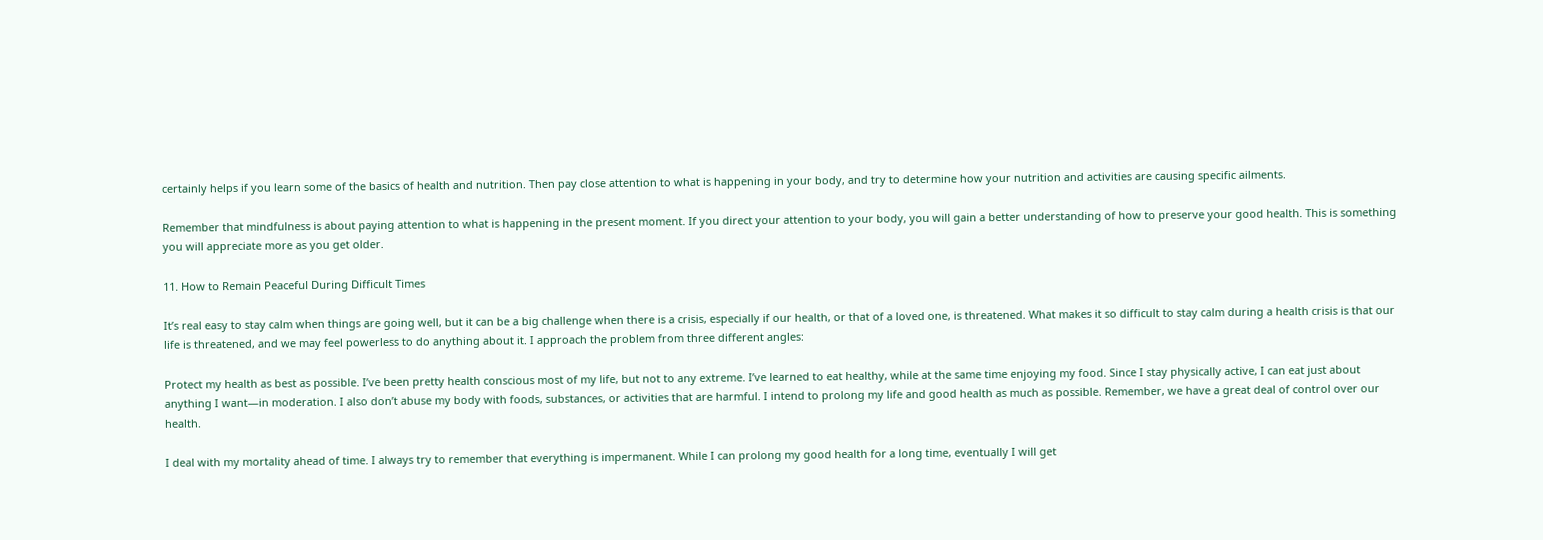certainly helps if you learn some of the basics of health and nutrition. Then pay close attention to what is happening in your body, and try to determine how your nutrition and activities are causing specific ailments.

Remember that mindfulness is about paying attention to what is happening in the present moment. If you direct your attention to your body, you will gain a better understanding of how to preserve your good health. This is something you will appreciate more as you get older.

11. How to Remain Peaceful During Difficult Times

It’s real easy to stay calm when things are going well, but it can be a big challenge when there is a crisis, especially if our health, or that of a loved one, is threatened. What makes it so difficult to stay calm during a health crisis is that our life is threatened, and we may feel powerless to do anything about it. I approach the problem from three different angles:

Protect my health as best as possible. I’ve been pretty health conscious most of my life, but not to any extreme. I’ve learned to eat healthy, while at the same time enjoying my food. Since I stay physically active, I can eat just about anything I want—in moderation. I also don’t abuse my body with foods, substances, or activities that are harmful. I intend to prolong my life and good health as much as possible. Remember, we have a great deal of control over our health.

I deal with my mortality ahead of time. I always try to remember that everything is impermanent. While I can prolong my good health for a long time, eventually I will get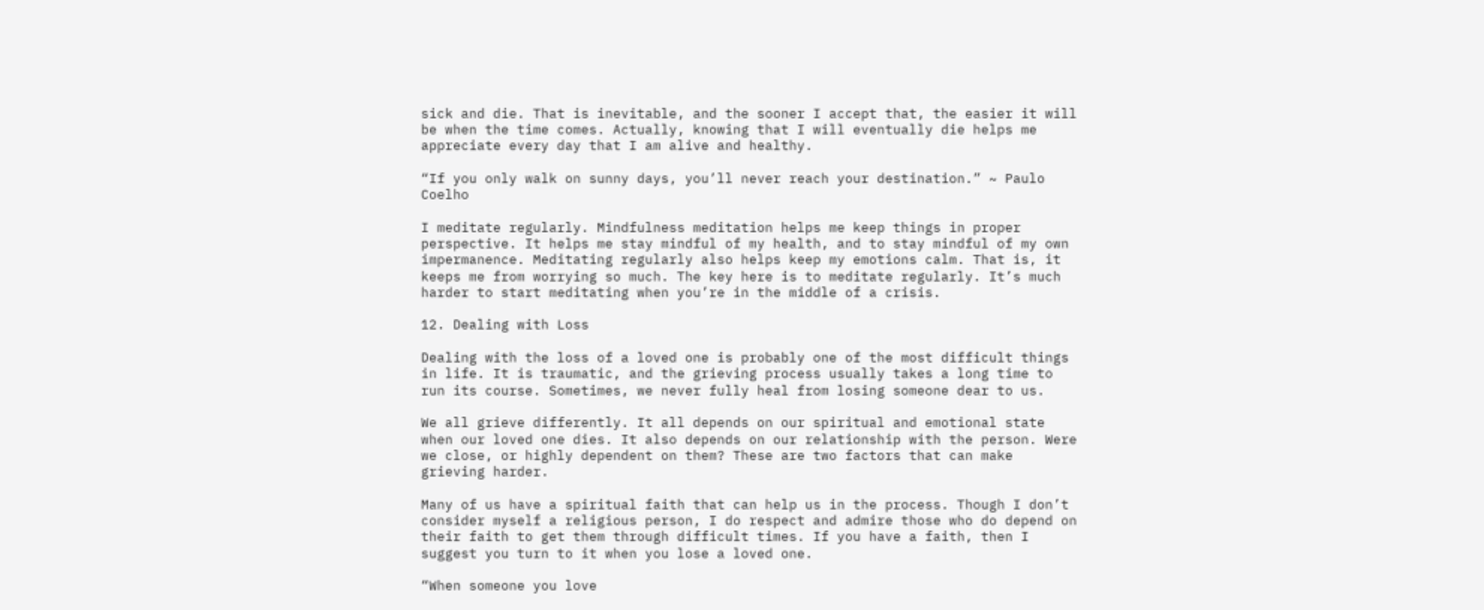sick and die. That is inevitable, and the sooner I accept that, the easier it will be when the time comes. Actually, knowing that I will eventually die helps me appreciate every day that I am alive and healthy.

“If you only walk on sunny days, you’ll never reach your destination.” ~ Paulo Coelho

I meditate regularly. Mindfulness meditation helps me keep things in proper perspective. It helps me stay mindful of my health, and to stay mindful of my own impermanence. Meditating regularly also helps keep my emotions calm. That is, it keeps me from worrying so much. The key here is to meditate regularly. It’s much harder to start meditating when you’re in the middle of a crisis.

12. Dealing with Loss

Dealing with the loss of a loved one is probably one of the most difficult things in life. It is traumatic, and the grieving process usually takes a long time to run its course. Sometimes, we never fully heal from losing someone dear to us.

We all grieve differently. It all depends on our spiritual and emotional state when our loved one dies. It also depends on our relationship with the person. Were we close, or highly dependent on them? These are two factors that can make grieving harder.

Many of us have a spiritual faith that can help us in the process. Though I don’t consider myself a religious person, I do respect and admire those who do depend on their faith to get them through difficult times. If you have a faith, then I suggest you turn to it when you lose a loved one.

“When someone you love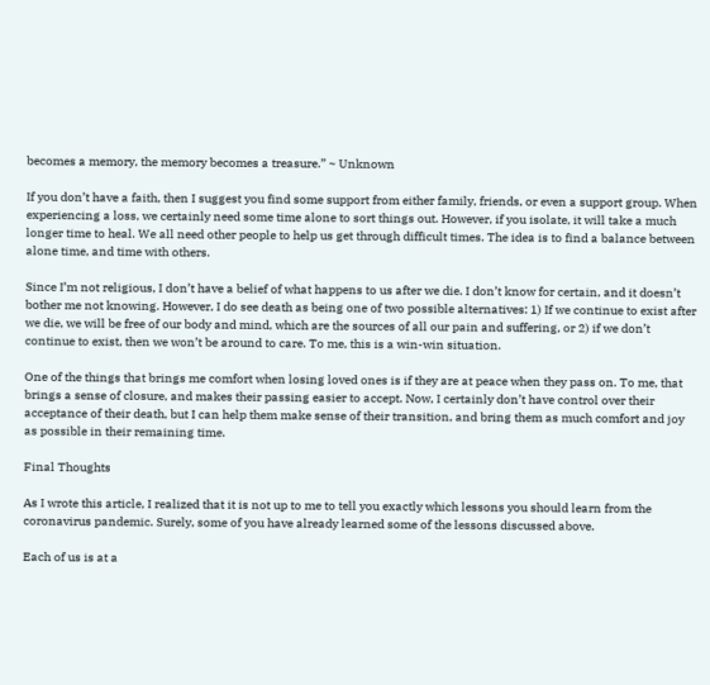becomes a memory, the memory becomes a treasure.” ~ Unknown

If you don’t have a faith, then I suggest you find some support from either family, friends, or even a support group. When experiencing a loss, we certainly need some time alone to sort things out. However, if you isolate, it will take a much longer time to heal. We all need other people to help us get through difficult times. The idea is to find a balance between alone time, and time with others.

Since I’m not religious, I don’t have a belief of what happens to us after we die. I don’t know for certain, and it doesn’t bother me not knowing. However, I do see death as being one of two possible alternatives: 1) If we continue to exist after we die, we will be free of our body and mind, which are the sources of all our pain and suffering, or 2) if we don’t continue to exist, then we won’t be around to care. To me, this is a win-win situation.

One of the things that brings me comfort when losing loved ones is if they are at peace when they pass on. To me, that brings a sense of closure, and makes their passing easier to accept. Now, I certainly don’t have control over their acceptance of their death, but I can help them make sense of their transition, and bring them as much comfort and joy as possible in their remaining time.

Final Thoughts

As I wrote this article, I realized that it is not up to me to tell you exactly which lessons you should learn from the coronavirus pandemic. Surely, some of you have already learned some of the lessons discussed above.

Each of us is at a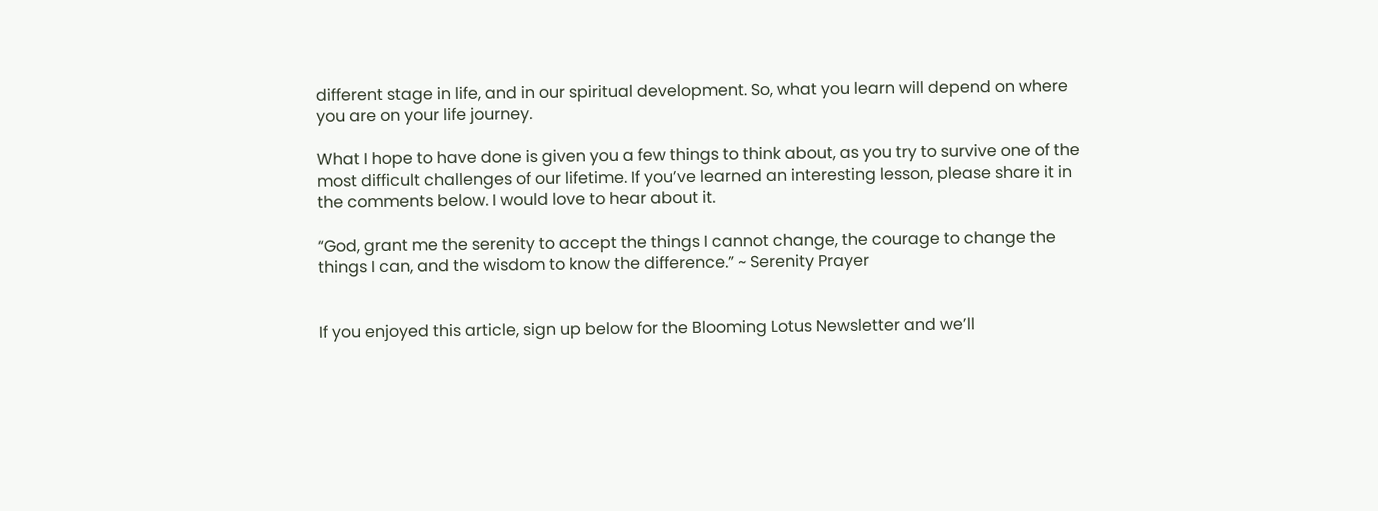different stage in life, and in our spiritual development. So, what you learn will depend on where you are on your life journey.

What I hope to have done is given you a few things to think about, as you try to survive one of the most difficult challenges of our lifetime. If you’ve learned an interesting lesson, please share it in the comments below. I would love to hear about it.

“God, grant me the serenity to accept the things I cannot change, the courage to change the things I can, and the wisdom to know the difference.” ~ Serenity Prayer


If you enjoyed this article, sign up below for the Blooming Lotus Newsletter and we’ll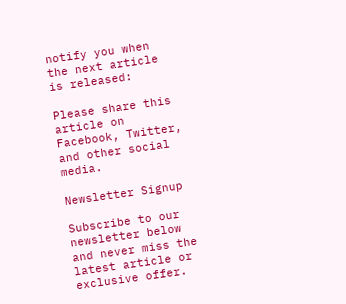notify you when the next article is released:

Please share this article on Facebook, Twitter, and other social media.

Newsletter Signup

Subscribe to our newsletter below and never miss the latest article or exclusive offer.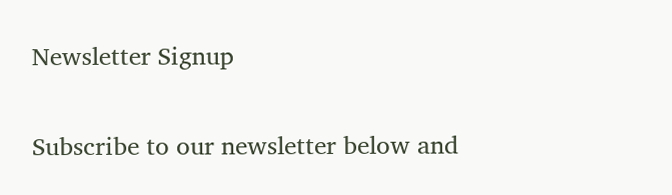Newsletter Signup

Subscribe to our newsletter below and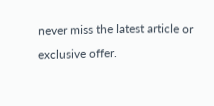never miss the latest article or exclusive offer.